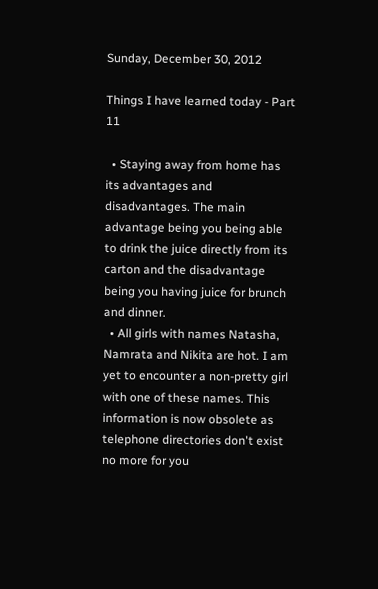Sunday, December 30, 2012

Things I have learned today - Part 11

  • Staying away from home has its advantages and disadvantages. The main advantage being you being able to drink the juice directly from its carton and the disadvantage being you having juice for brunch and dinner.
  • All girls with names Natasha, Namrata and Nikita are hot. I am yet to encounter a non-pretty girl with one of these names. This information is now obsolete as telephone directories don't exist no more for you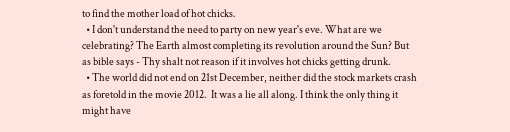to find the mother load of hot chicks.
  • I don't understand the need to party on new year's eve. What are we celebrating? The Earth almost completing its revolution around the Sun? But as bible says - Thy shalt not reason if it involves hot chicks getting drunk.
  • The world did not end on 21st December, neither did the stock markets crash as foretold in the movie 2012.  It was a lie all along. I think the only thing it might have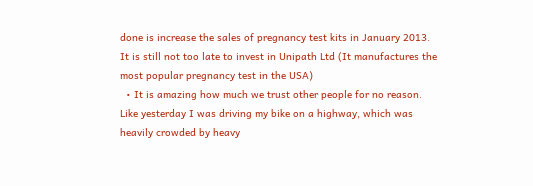done is increase the sales of pregnancy test kits in January 2013. It is still not too late to invest in Unipath Ltd (It manufactures the most popular pregnancy test in the USA)
  • It is amazing how much we trust other people for no reason. Like yesterday I was driving my bike on a highway, which was heavily crowded by heavy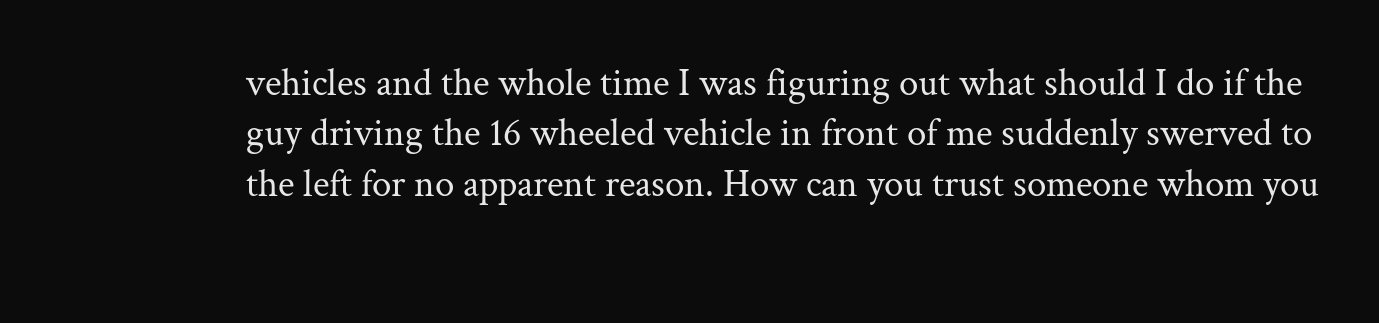vehicles and the whole time I was figuring out what should I do if the guy driving the 16 wheeled vehicle in front of me suddenly swerved to the left for no apparent reason. How can you trust someone whom you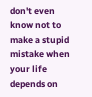don't even know not to make a stupid mistake when your life depends on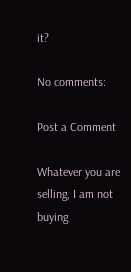it?

No comments:

Post a Comment

Whatever you are selling, I am not buying